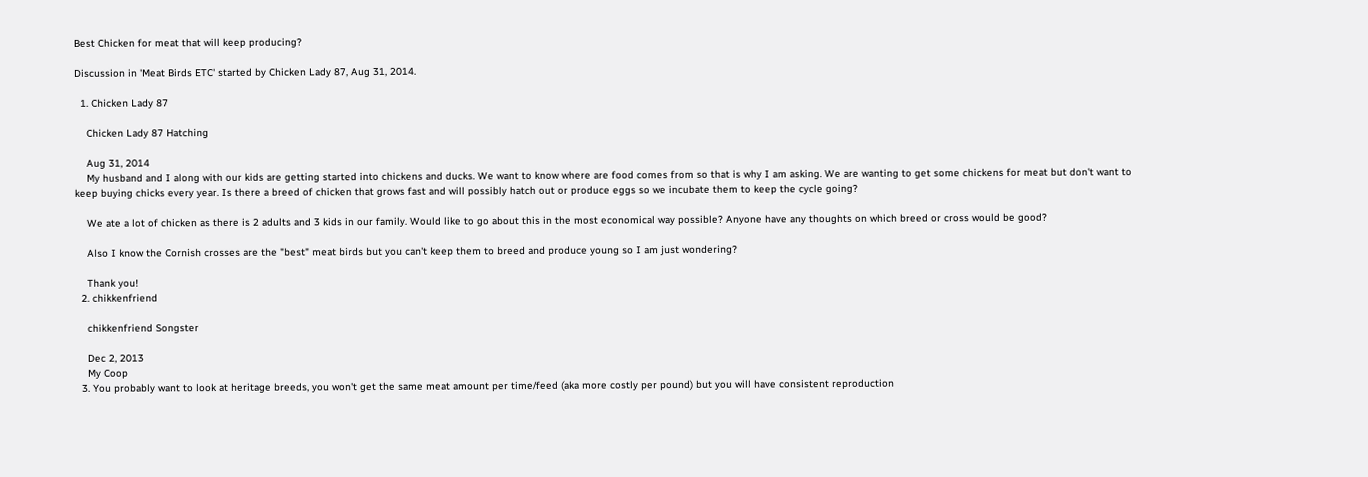Best Chicken for meat that will keep producing?

Discussion in 'Meat Birds ETC' started by Chicken Lady 87, Aug 31, 2014.

  1. Chicken Lady 87

    Chicken Lady 87 Hatching

    Aug 31, 2014
    My husband and I along with our kids are getting started into chickens and ducks. We want to know where are food comes from so that is why I am asking. We are wanting to get some chickens for meat but don't want to keep buying chicks every year. Is there a breed of chicken that grows fast and will possibly hatch out or produce eggs so we incubate them to keep the cycle going?

    We ate a lot of chicken as there is 2 adults and 3 kids in our family. Would like to go about this in the most economical way possible? Anyone have any thoughts on which breed or cross would be good?

    Also I know the Cornish crosses are the "best" meat birds but you can't keep them to breed and produce young so I am just wondering?

    Thank you!
  2. chikkenfriend

    chikkenfriend Songster

    Dec 2, 2013
    My Coop
  3. You probably want to look at heritage breeds, you won't get the same meat amount per time/feed (aka more costly per pound) but you will have consistent reproduction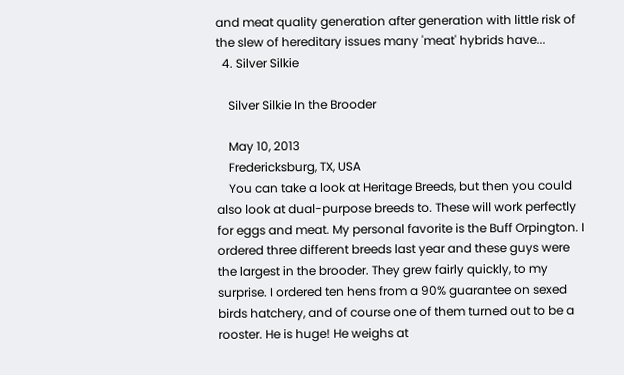and meat quality generation after generation with little risk of the slew of hereditary issues many 'meat' hybrids have...
  4. Silver Silkie

    Silver Silkie In the Brooder

    May 10, 2013
    Fredericksburg, TX, USA
    You can take a look at Heritage Breeds, but then you could also look at dual-purpose breeds to. These will work perfectly for eggs and meat. My personal favorite is the Buff Orpington. I ordered three different breeds last year and these guys were the largest in the brooder. They grew fairly quickly, to my surprise. I ordered ten hens from a 90% guarantee on sexed birds hatchery, and of course one of them turned out to be a rooster. He is huge! He weighs at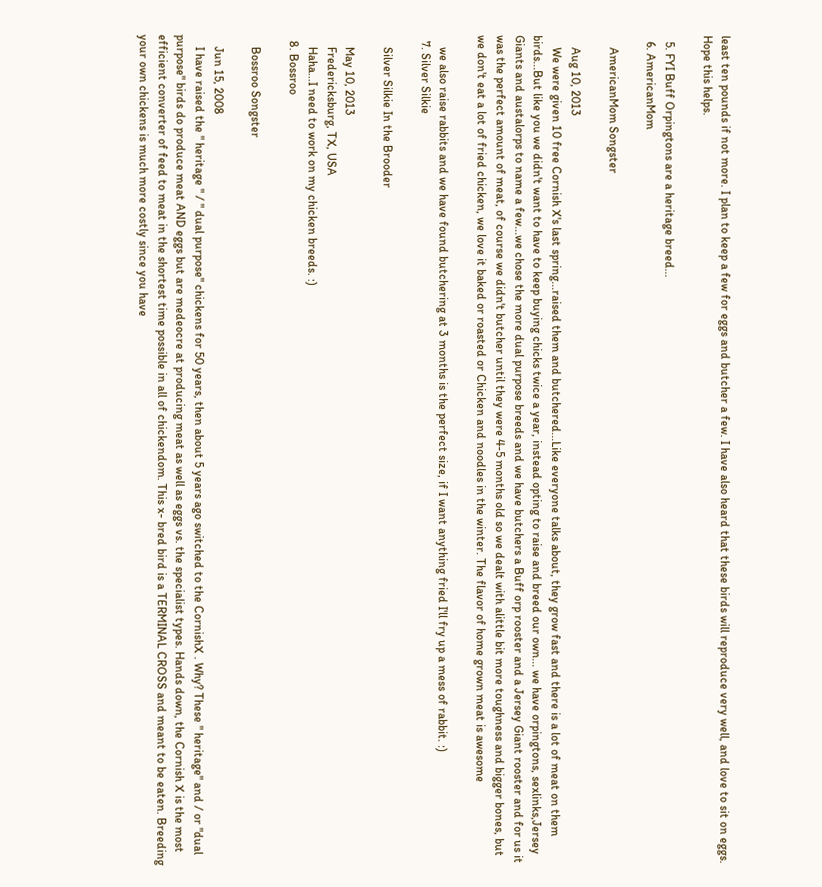least ten pounds if not more. I plan to keep a few for eggs and butcher a few. I have also heard that these birds will reproduce very well, and love to sit on eggs. Hope this helps.

  5. FYI Buff Orpingtons are a heritage breed...
  6. AmericanMom

    AmericanMom Songster

    Aug 10, 2013
    We were given 10 free Cornish X's last spring...raised them and butchered...Like everyone talks about, they grow fast and there is a lot of meat on them birds...But like you we didn't want to have to keep buying chicks twice a year, instead opting to raise and breed our own... we have orpingtons, sexlinks,Jersey Giants and austalorps to name a few...we chose the more dual purpose breeds and we have butchers a Buff orp rooster and a Jersey Giant rooster and for us it was the perfect amount of meat, of course we didn't butcher until they were 4-5 months old so we dealt with alittle bit more toughness and bigger bones, but we don't eat a lot of fried chicken, we love it baked or roasted or Chicken and noodles in the winter. The flavor of home grown meat is awesome

    we also raise rabbits and we have found butchering at 3 months is the perfect size, if I want anything fried I'll fry up a mess of rabbit. :)
  7. Silver Silkie

    Silver Silkie In the Brooder

    May 10, 2013
    Fredericksburg, TX, USA
    Haha...I need to work on my chicken breeds. :)
  8. Bossroo

    Bossroo Songster

    Jun 15, 2008
    I have raised the " heritage " / " dual purpose" chickens for 50 years, then about 5 years ago switched to the CornishX . Why? These " heritage" and / or "dual purpose" birds do produce meat AND eggs but are medeocre at producing meat as well as eggs vs. the specialist types. Hands down, the Cornish X is the most efficient converter of feed to meat in the shortest time possible in all of chickendom. This x- bred bird is a TERMINAL CROSS and meant to be eaten. Breeding your own chickens is much more costly since you have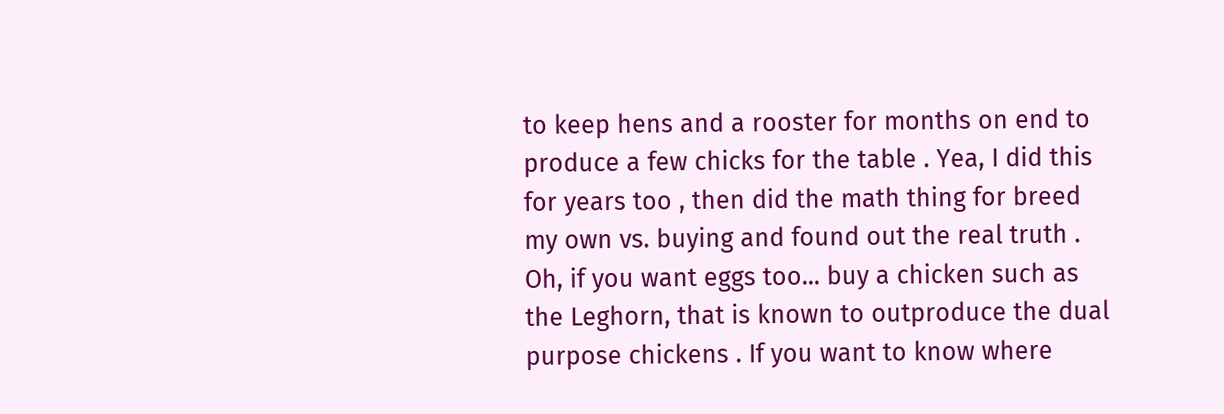to keep hens and a rooster for months on end to produce a few chicks for the table . Yea, I did this for years too , then did the math thing for breed my own vs. buying and found out the real truth . Oh, if you want eggs too... buy a chicken such as the Leghorn, that is known to outproduce the dual purpose chickens . If you want to know where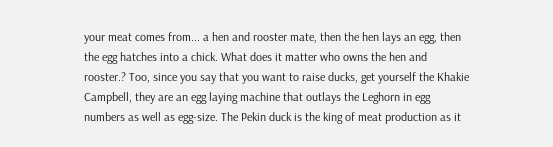your meat comes from... a hen and rooster mate, then the hen lays an egg, then the egg hatches into a chick. What does it matter who owns the hen and rooster.? Too, since you say that you want to raise ducks, get yourself the Khakie Campbell, they are an egg laying machine that outlays the Leghorn in egg numbers as well as egg-size. The Pekin duck is the king of meat production as it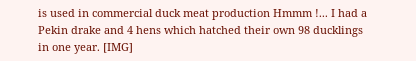is used in commercial duck meat production Hmmm !... I had a Pekin drake and 4 hens which hatched their own 98 ducklings in one year. [IMG]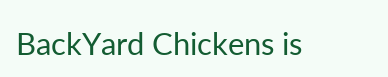BackYard Chickens is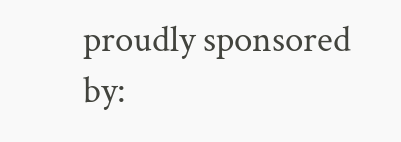proudly sponsored by: